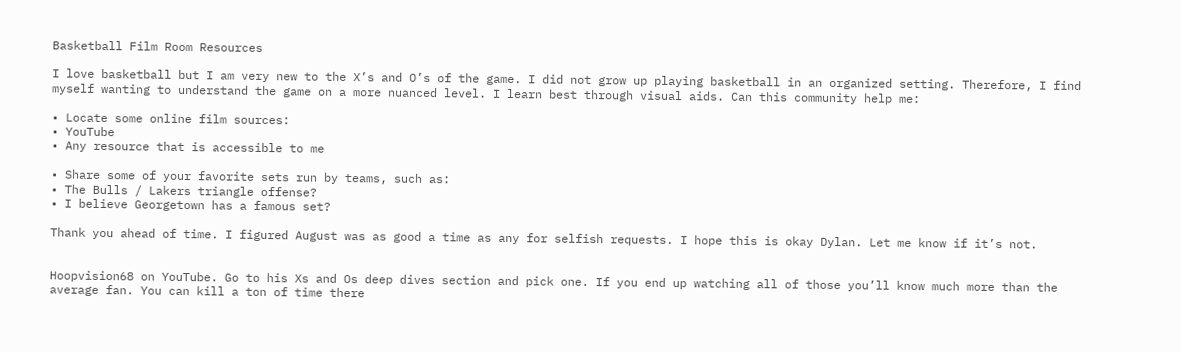Basketball Film Room Resources

I love basketball but I am very new to the X’s and O’s of the game. I did not grow up playing basketball in an organized setting. Therefore, I find myself wanting to understand the game on a more nuanced level. I learn best through visual aids. Can this community help me:

• Locate some online film sources:
• YouTube
• Any resource that is accessible to me

• Share some of your favorite sets run by teams, such as:
• The Bulls / Lakers triangle offense?
• I believe Georgetown has a famous set?

Thank you ahead of time. I figured August was as good a time as any for selfish requests. I hope this is okay Dylan. Let me know if it’s not.


Hoopvision68 on YouTube. Go to his Xs and Os deep dives section and pick one. If you end up watching all of those you’ll know much more than the average fan. You can kill a ton of time there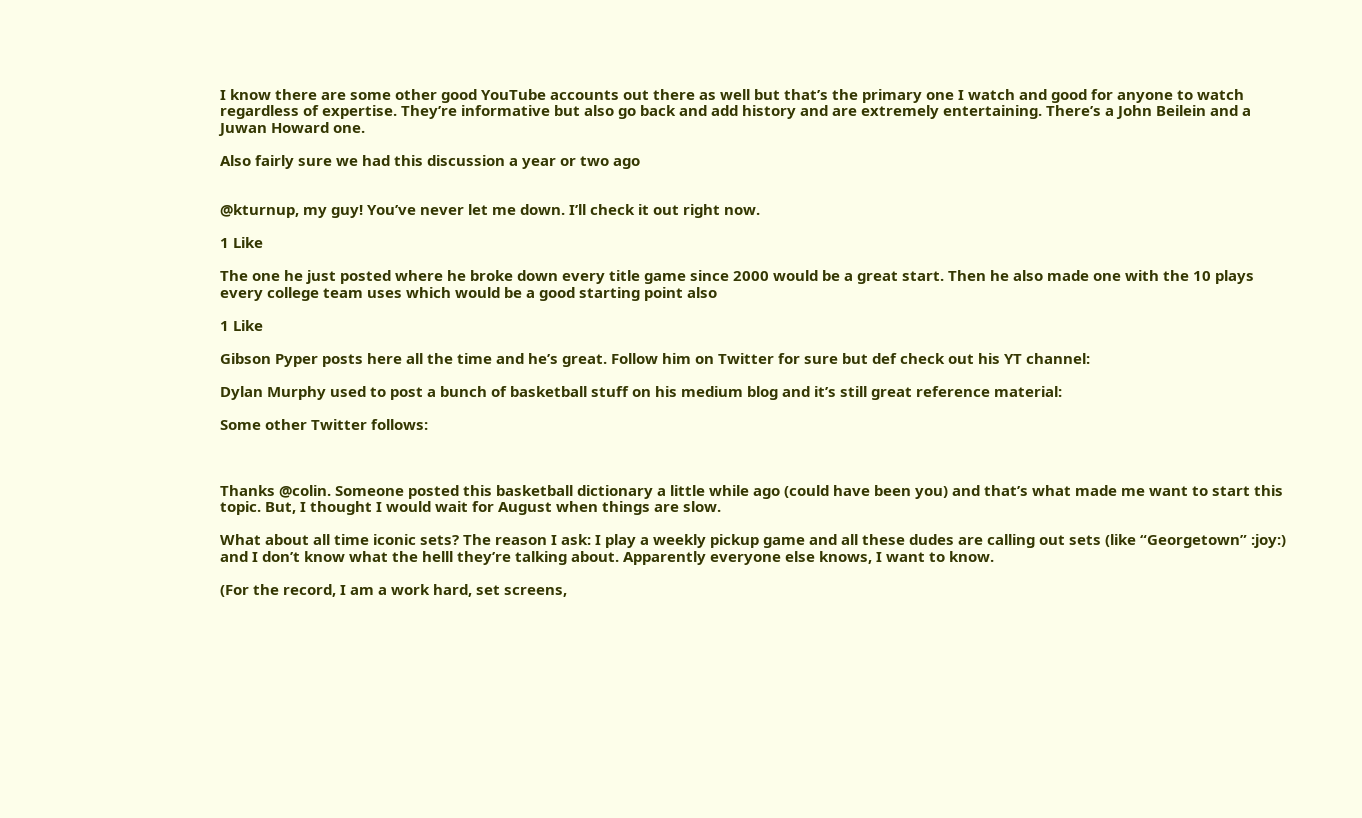I know there are some other good YouTube accounts out there as well but that’s the primary one I watch and good for anyone to watch regardless of expertise. They’re informative but also go back and add history and are extremely entertaining. There’s a John Beilein and a Juwan Howard one.

Also fairly sure we had this discussion a year or two ago


@kturnup, my guy! You’ve never let me down. I’ll check it out right now.

1 Like

The one he just posted where he broke down every title game since 2000 would be a great start. Then he also made one with the 10 plays every college team uses which would be a good starting point also

1 Like

Gibson Pyper posts here all the time and he’s great. Follow him on Twitter for sure but def check out his YT channel:

Dylan Murphy used to post a bunch of basketball stuff on his medium blog and it’s still great reference material:

Some other Twitter follows:



Thanks @colin. Someone posted this basketball dictionary a little while ago (could have been you) and that’s what made me want to start this topic. But, I thought I would wait for August when things are slow.

What about all time iconic sets? The reason I ask: I play a weekly pickup game and all these dudes are calling out sets (like “Georgetown” :joy:) and I don’t know what the helll they’re talking about. Apparently everyone else knows, I want to know.

(For the record, I am a work hard, set screens,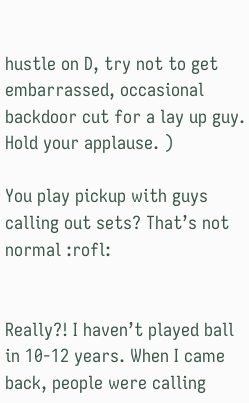hustle on D, try not to get embarrassed, occasional backdoor cut for a lay up guy. Hold your applause. )

You play pickup with guys calling out sets? That’s not normal :rofl:


Really?! I haven’t played ball in 10-12 years. When I came back, people were calling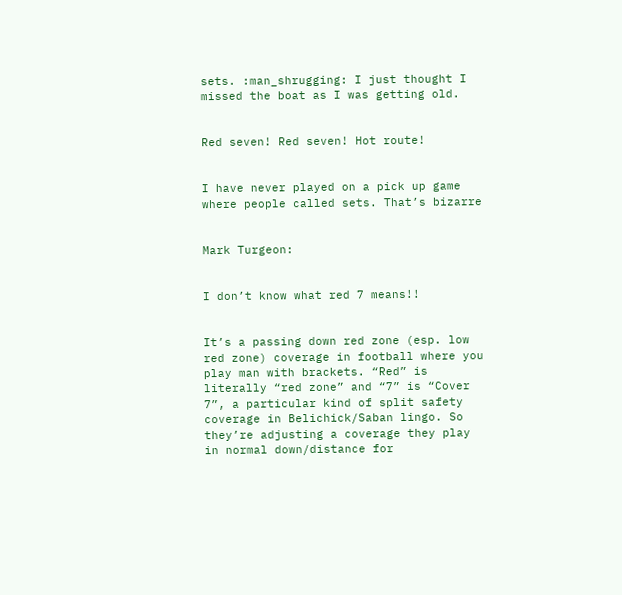sets. :man_shrugging: I just thought I missed the boat as I was getting old.


Red seven! Red seven! Hot route!


I have never played on a pick up game where people called sets. That’s bizarre


Mark Turgeon:


I don’t know what red 7 means!!


It’s a passing down red zone (esp. low red zone) coverage in football where you play man with brackets. “Red” is literally “red zone” and “7” is “Cover 7”, a particular kind of split safety coverage in Belichick/Saban lingo. So they’re adjusting a coverage they play in normal down/distance for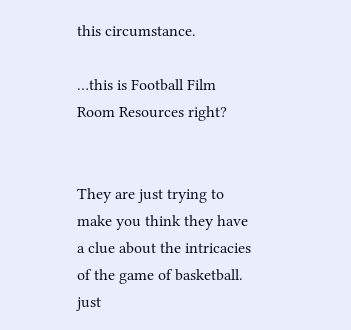this circumstance.

…this is Football Film Room Resources right?


They are just trying to make you think they have a clue about the intricacies of the game of basketball. just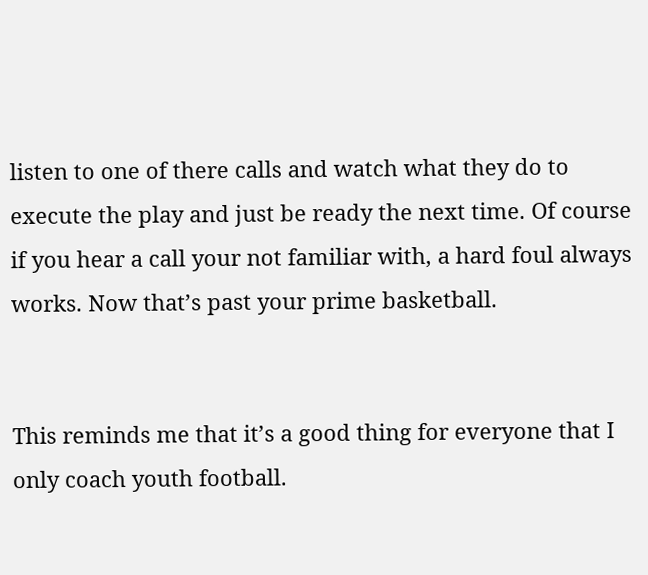listen to one of there calls and watch what they do to execute the play and just be ready the next time. Of course if you hear a call your not familiar with, a hard foul always works. Now that’s past your prime basketball.


This reminds me that it’s a good thing for everyone that I only coach youth football.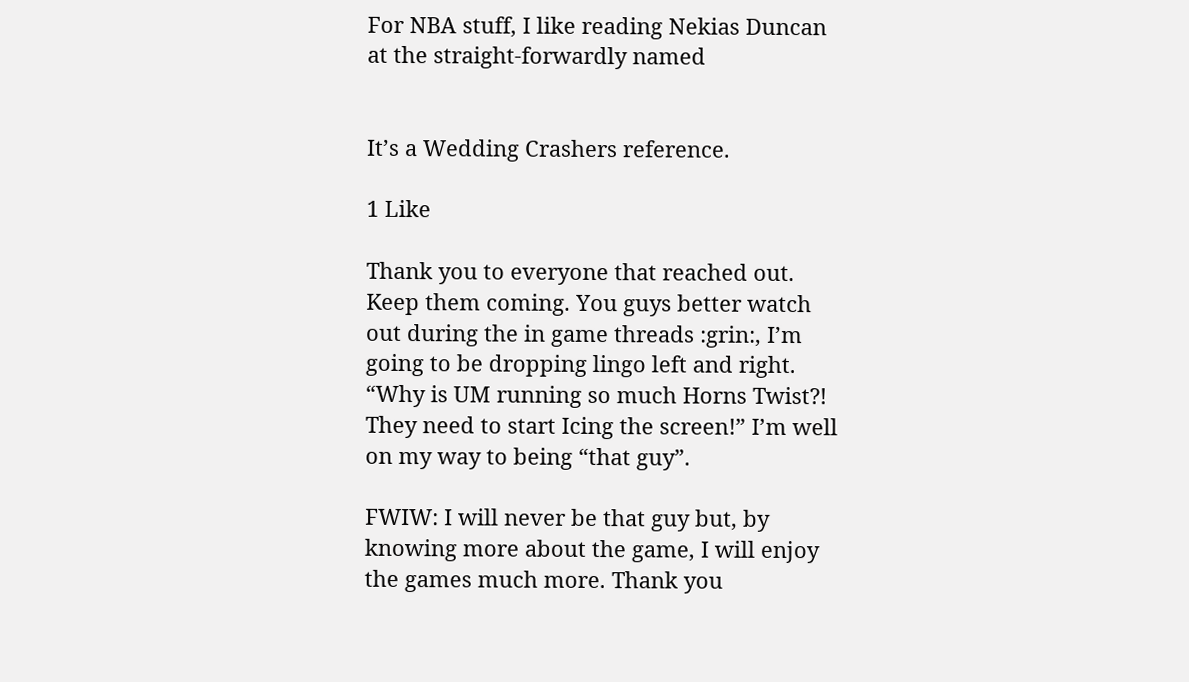For NBA stuff, I like reading Nekias Duncan at the straight-forwardly named


It’s a Wedding Crashers reference.

1 Like

Thank you to everyone that reached out. Keep them coming. You guys better watch out during the in game threads :grin:, I’m going to be dropping lingo left and right. “Why is UM running so much Horns Twist?! They need to start Icing the screen!” I’m well on my way to being “that guy”.

FWIW: I will never be that guy but, by knowing more about the game, I will enjoy the games much more. Thank you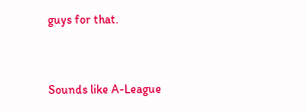guys for that.


Sounds like A-League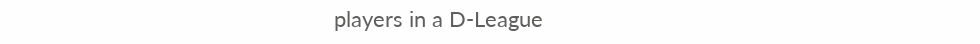players in a D-League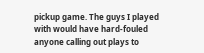pickup game. The guys I played with would have hard-fouled anyone calling out plays to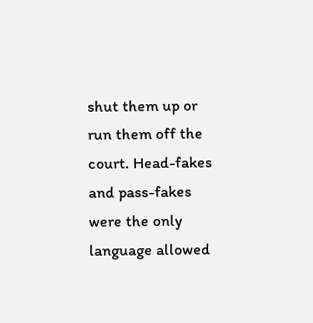shut them up or run them off the court. Head-fakes and pass-fakes were the only language allowed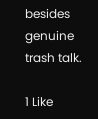besides genuine trash talk.

1 Like